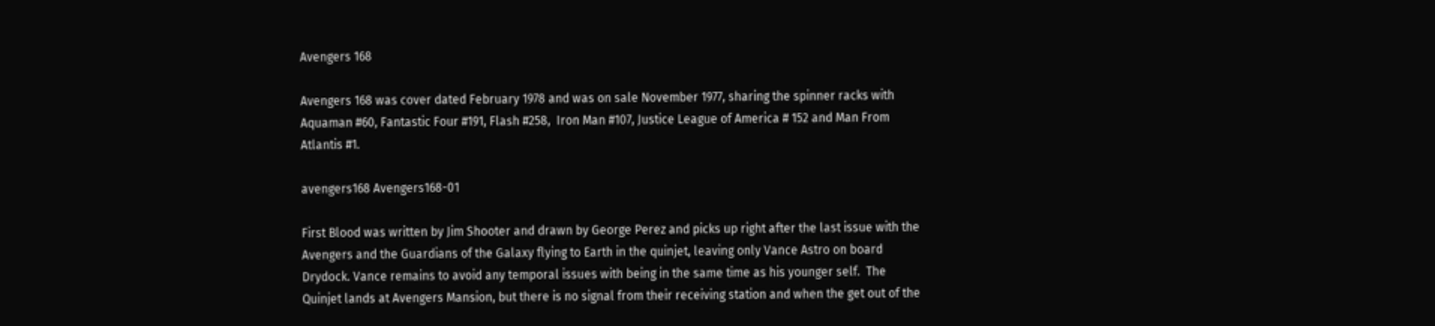Avengers 168

Avengers 168 was cover dated February 1978 and was on sale November 1977, sharing the spinner racks with Aquaman #60, Fantastic Four #191, Flash #258,  Iron Man #107, Justice League of America # 152 and Man From Atlantis #1.

avengers168 Avengers168-01

First Blood was written by Jim Shooter and drawn by George Perez and picks up right after the last issue with the Avengers and the Guardians of the Galaxy flying to Earth in the quinjet, leaving only Vance Astro on board Drydock. Vance remains to avoid any temporal issues with being in the same time as his younger self.  The Quinjet lands at Avengers Mansion, but there is no signal from their receiving station and when the get out of the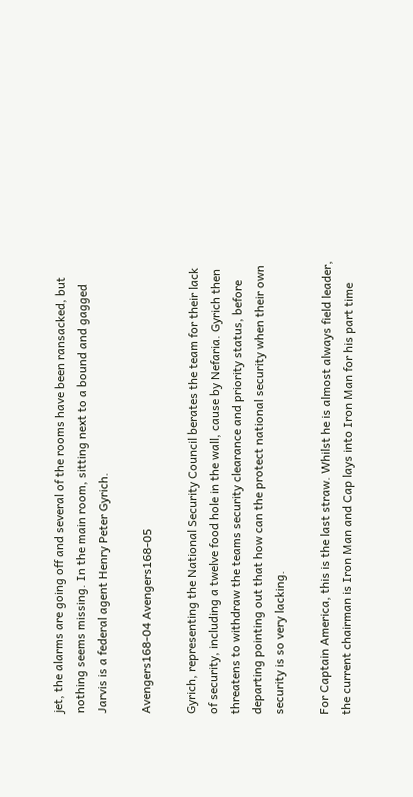jet, the alarms are going off and several of the rooms have been ransacked, but nothing seems missing. In the main room, sitting next to a bound and gagged Jarvis is a federal agent Henry Peter Gyrich.

Avengers168-04 Avengers168-05

Gyrich, representing the National Security Council berates the team for their lack of security, including a twelve food hole in the wall, cause by Nefaria. Gyrich then threatens to withdraw the teams security clearance and priority status, before departing pointing out that how can the protect national security when their own security is so very lacking.

For Captain America, this is the last straw. Whilst he is almost always field leader, the current chairman is Iron Man and Cap lays into Iron Man for his part time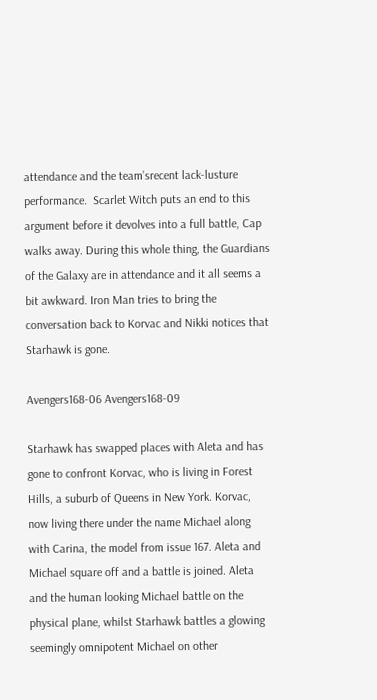attendance and the team’srecent lack-lusture performance.  Scarlet Witch puts an end to this argument before it devolves into a full battle, Cap walks away. During this whole thing, the Guardians of the Galaxy are in attendance and it all seems a bit awkward. Iron Man tries to bring the conversation back to Korvac and Nikki notices that Starhawk is gone.

Avengers168-06 Avengers168-09

Starhawk has swapped places with Aleta and has gone to confront Korvac, who is living in Forest Hills, a suburb of Queens in New York. Korvac, now living there under the name Michael along with Carina, the model from issue 167. Aleta and Michael square off and a battle is joined. Aleta and the human looking Michael battle on the physical plane, whilst Starhawk battles a glowing seemingly omnipotent Michael on other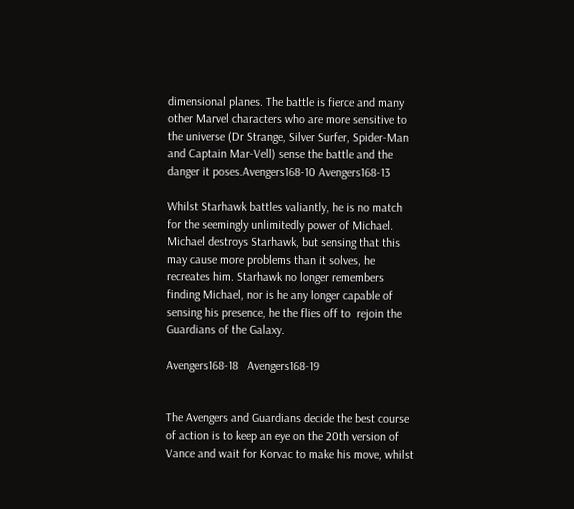dimensional planes. The battle is fierce and many other Marvel characters who are more sensitive to the universe (Dr Strange, Silver Surfer, Spider-Man and Captain Mar-Vell) sense the battle and the danger it poses.Avengers168-10 Avengers168-13

Whilst Starhawk battles valiantly, he is no match for the seemingly unlimitedly power of Michael. Michael destroys Starhawk, but sensing that this may cause more problems than it solves, he recreates him. Starhawk no longer remembers finding Michael, nor is he any longer capable of sensing his presence, he the flies off to  rejoin the Guardians of the Galaxy.

Avengers168-18   Avengers168-19


The Avengers and Guardians decide the best course of action is to keep an eye on the 20th version of Vance and wait for Korvac to make his move, whilst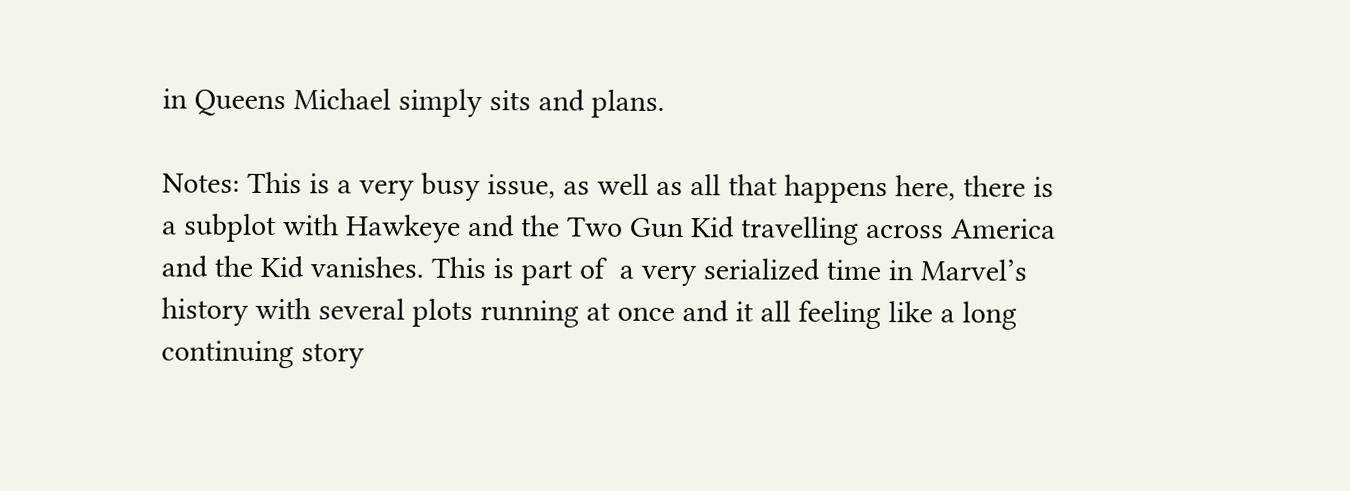in Queens Michael simply sits and plans.

Notes: This is a very busy issue, as well as all that happens here, there is a subplot with Hawkeye and the Two Gun Kid travelling across America and the Kid vanishes. This is part of  a very serialized time in Marvel’s history with several plots running at once and it all feeling like a long continuing story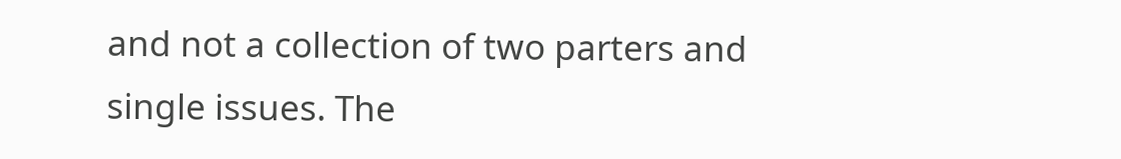and not a collection of two parters and single issues. The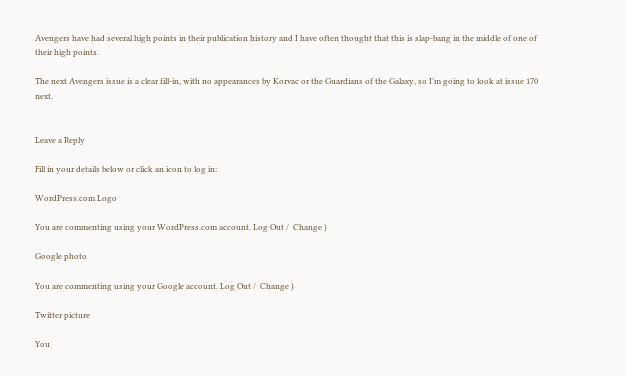Avengers have had several high points in their publication history and I have often thought that this is slap-bang in the middle of one of their high points.

The next Avengers issue is a clear fill-in, with no appearances by Korvac or the Guardians of the Galaxy, so I’m going to look at issue 170 next.


Leave a Reply

Fill in your details below or click an icon to log in:

WordPress.com Logo

You are commenting using your WordPress.com account. Log Out /  Change )

Google photo

You are commenting using your Google account. Log Out /  Change )

Twitter picture

You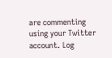are commenting using your Twitter account. Log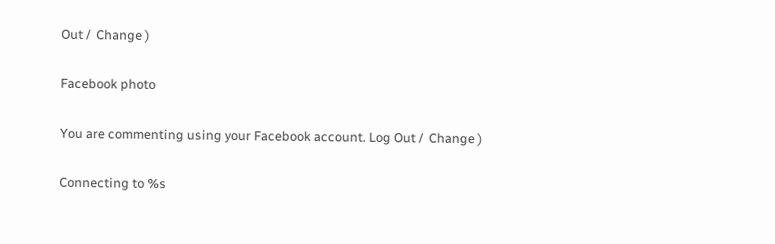Out /  Change )

Facebook photo

You are commenting using your Facebook account. Log Out /  Change )

Connecting to %s